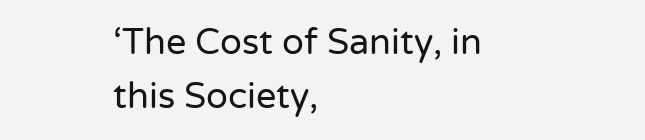‘The Cost of Sanity, in this Society,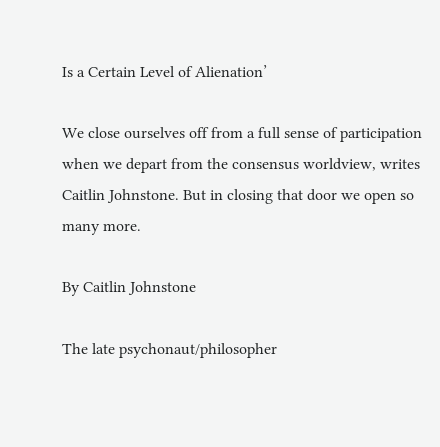Is a Certain Level of Alienation’

We close ourselves off from a full sense of participation when we depart from the consensus worldview, writes Caitlin Johnstone. But in closing that door we open so many more.

By Caitlin Johnstone

The late psychonaut/philosopher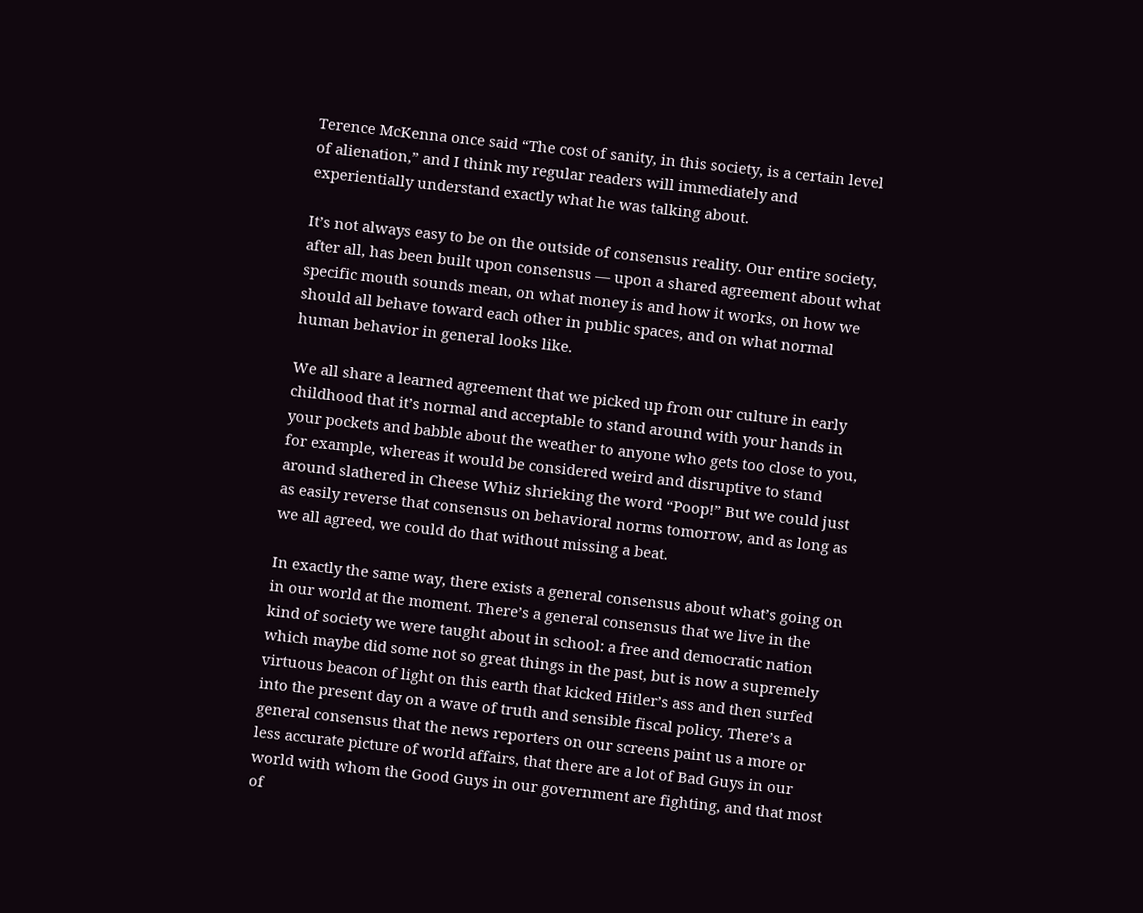Terence McKenna once said “The cost of sanity, in this society, is a certain level of alienation,” and I think my regular readers will immediately and experientially understand exactly what he was talking about.

It’s not always easy to be on the outside of consensus reality. Our entire society, after all, has been built upon consensus — upon a shared agreement about what specific mouth sounds mean, on what money is and how it works, on how we should all behave toward each other in public spaces, and on what normal human behavior in general looks like.

We all share a learned agreement that we picked up from our culture in early childhood that it’s normal and acceptable to stand around with your hands in your pockets and babble about the weather to anyone who gets too close to you, for example, whereas it would be considered weird and disruptive to stand around slathered in Cheese Whiz shrieking the word “Poop!” But we could just as easily reverse that consensus on behavioral norms tomorrow, and as long as we all agreed, we could do that without missing a beat.

In exactly the same way, there exists a general consensus about what’s going on in our world at the moment. There’s a general consensus that we live in the kind of society we were taught about in school: a free and democratic nation which maybe did some not so great things in the past, but is now a supremely virtuous beacon of light on this earth that kicked Hitler’s ass and then surfed into the present day on a wave of truth and sensible fiscal policy. There’s a general consensus that the news reporters on our screens paint us a more or less accurate picture of world affairs, that there are a lot of Bad Guys in our world with whom the Good Guys in our government are fighting, and that most of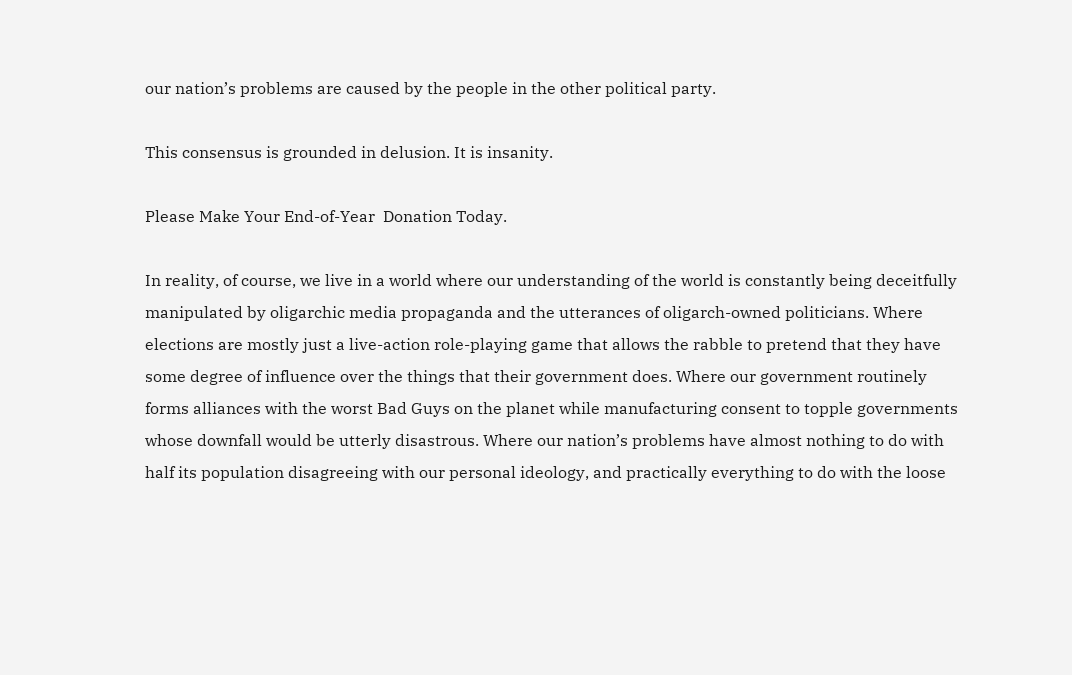our nation’s problems are caused by the people in the other political party.

This consensus is grounded in delusion. It is insanity.

Please Make Your End-of-Year  Donation Today.

In reality, of course, we live in a world where our understanding of the world is constantly being deceitfully manipulated by oligarchic media propaganda and the utterances of oligarch-owned politicians. Where elections are mostly just a live-action role-playing game that allows the rabble to pretend that they have some degree of influence over the things that their government does. Where our government routinely forms alliances with the worst Bad Guys on the planet while manufacturing consent to topple governments whose downfall would be utterly disastrous. Where our nation’s problems have almost nothing to do with half its population disagreeing with our personal ideology, and practically everything to do with the loose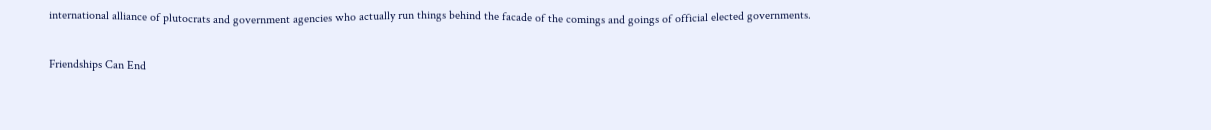international alliance of plutocrats and government agencies who actually run things behind the facade of the comings and goings of official elected governments.

Friendships Can End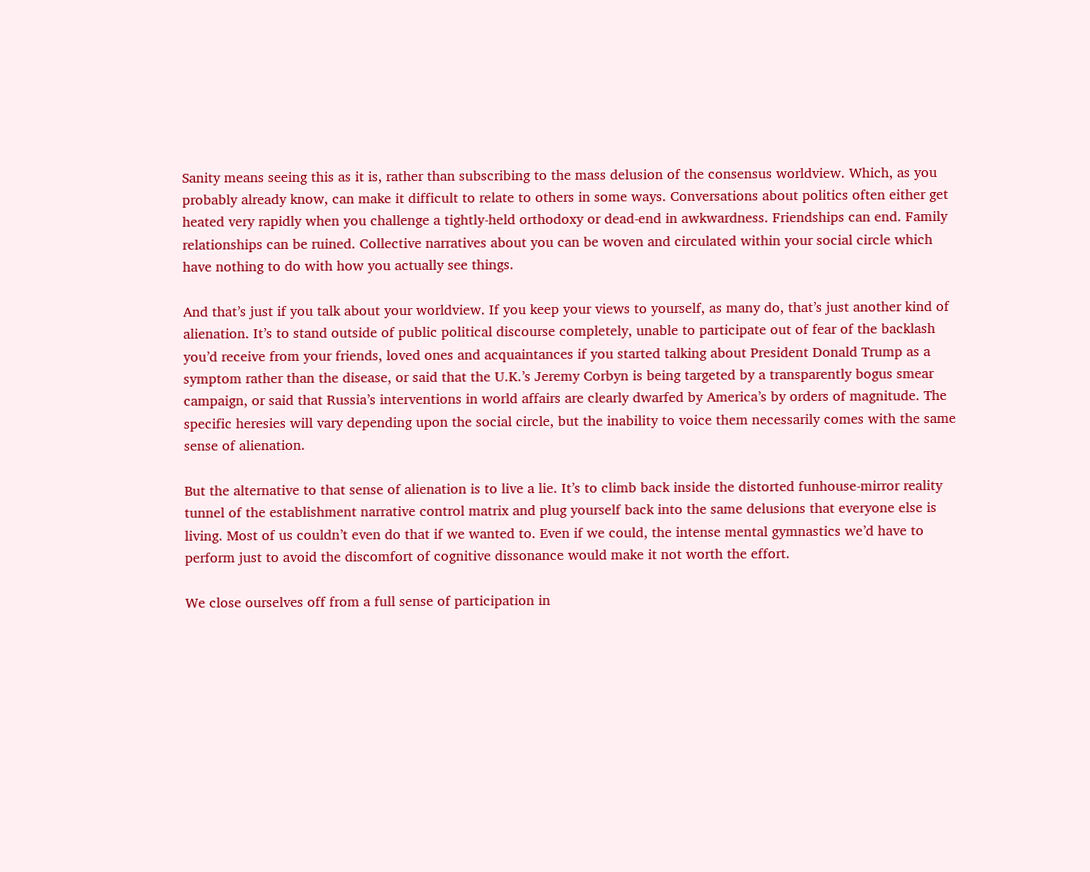Sanity means seeing this as it is, rather than subscribing to the mass delusion of the consensus worldview. Which, as you probably already know, can make it difficult to relate to others in some ways. Conversations about politics often either get heated very rapidly when you challenge a tightly-held orthodoxy or dead-end in awkwardness. Friendships can end. Family relationships can be ruined. Collective narratives about you can be woven and circulated within your social circle which have nothing to do with how you actually see things.

And that’s just if you talk about your worldview. If you keep your views to yourself, as many do, that’s just another kind of alienation. It’s to stand outside of public political discourse completely, unable to participate out of fear of the backlash you’d receive from your friends, loved ones and acquaintances if you started talking about President Donald Trump as a symptom rather than the disease, or said that the U.K.’s Jeremy Corbyn is being targeted by a transparently bogus smear campaign, or said that Russia’s interventions in world affairs are clearly dwarfed by America’s by orders of magnitude. The specific heresies will vary depending upon the social circle, but the inability to voice them necessarily comes with the same sense of alienation.

But the alternative to that sense of alienation is to live a lie. It’s to climb back inside the distorted funhouse-mirror reality tunnel of the establishment narrative control matrix and plug yourself back into the same delusions that everyone else is living. Most of us couldn’t even do that if we wanted to. Even if we could, the intense mental gymnastics we’d have to perform just to avoid the discomfort of cognitive dissonance would make it not worth the effort.

We close ourselves off from a full sense of participation in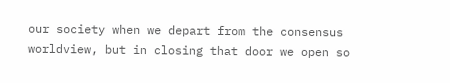our society when we depart from the consensus worldview, but in closing that door we open so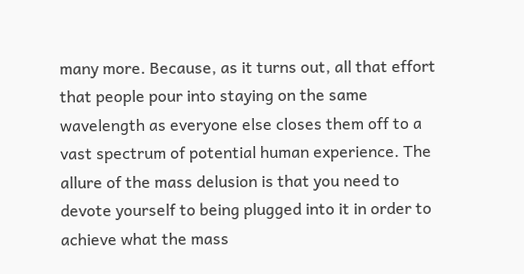many more. Because, as it turns out, all that effort that people pour into staying on the same wavelength as everyone else closes them off to a vast spectrum of potential human experience. The allure of the mass delusion is that you need to devote yourself to being plugged into it in order to achieve what the mass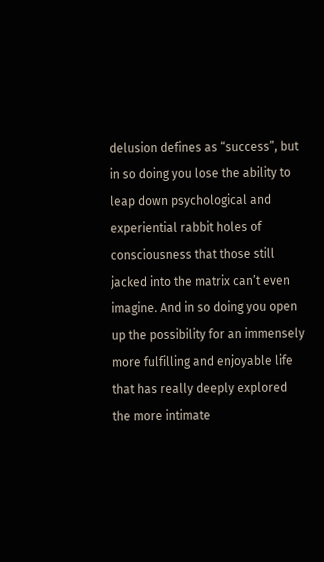delusion defines as “success”, but in so doing you lose the ability to leap down psychological and experiential rabbit holes of consciousness that those still jacked into the matrix can’t even imagine. And in so doing you open up the possibility for an immensely more fulfilling and enjoyable life that has really deeply explored the more intimate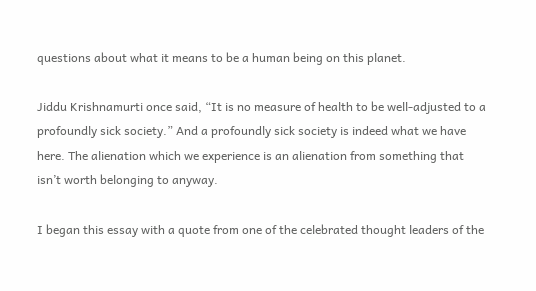questions about what it means to be a human being on this planet.

Jiddu Krishnamurti once said, “It is no measure of health to be well-adjusted to a profoundly sick society.” And a profoundly sick society is indeed what we have here. The alienation which we experience is an alienation from something that isn’t worth belonging to anyway.

I began this essay with a quote from one of the celebrated thought leaders of the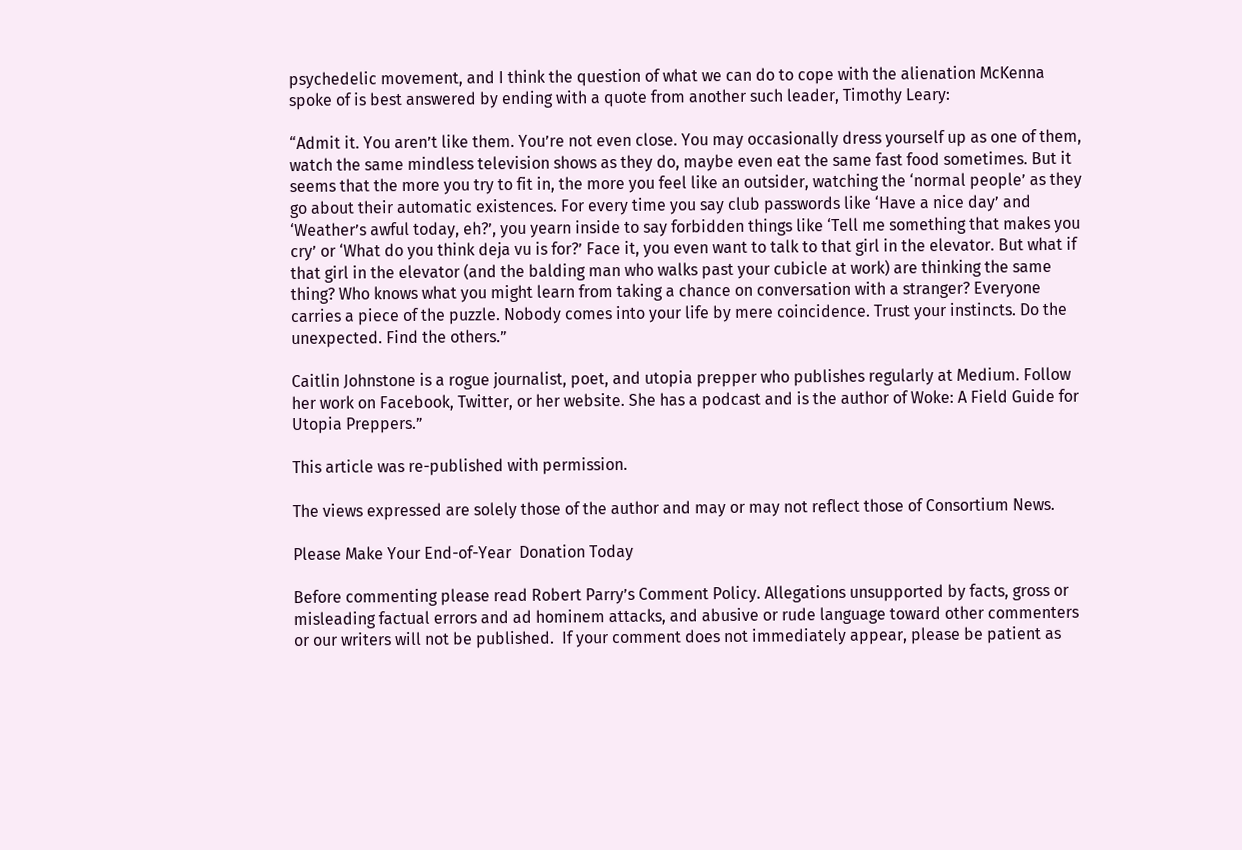psychedelic movement, and I think the question of what we can do to cope with the alienation McKenna spoke of is best answered by ending with a quote from another such leader, Timothy Leary:

“Admit it. You aren’t like them. You’re not even close. You may occasionally dress yourself up as one of them, watch the same mindless television shows as they do, maybe even eat the same fast food sometimes. But it seems that the more you try to fit in, the more you feel like an outsider, watching the ‘normal people’ as they go about their automatic existences. For every time you say club passwords like ‘Have a nice day’ and ‘Weather’s awful today, eh?’, you yearn inside to say forbidden things like ‘Tell me something that makes you cry’ or ‘What do you think deja vu is for?’ Face it, you even want to talk to that girl in the elevator. But what if that girl in the elevator (and the balding man who walks past your cubicle at work) are thinking the same thing? Who knows what you might learn from taking a chance on conversation with a stranger? Everyone carries a piece of the puzzle. Nobody comes into your life by mere coincidence. Trust your instincts. Do the unexpected. Find the others.”

Caitlin Johnstone is a rogue journalist, poet, and utopia prepper who publishes regularly at Medium. Follow her work on Facebook, Twitter, or her website. She has a podcast and is the author of Woke: A Field Guide for Utopia Preppers.”

This article was re-published with permission.

The views expressed are solely those of the author and may or may not reflect those of Consortium News.

Please Make Your End-of-Year  Donation Today

Before commenting please read Robert Parry’s Comment Policy. Allegations unsupported by facts, gross or misleading factual errors and ad hominem attacks, and abusive or rude language toward other commenters or our writers will not be published.  If your comment does not immediately appear, please be patient as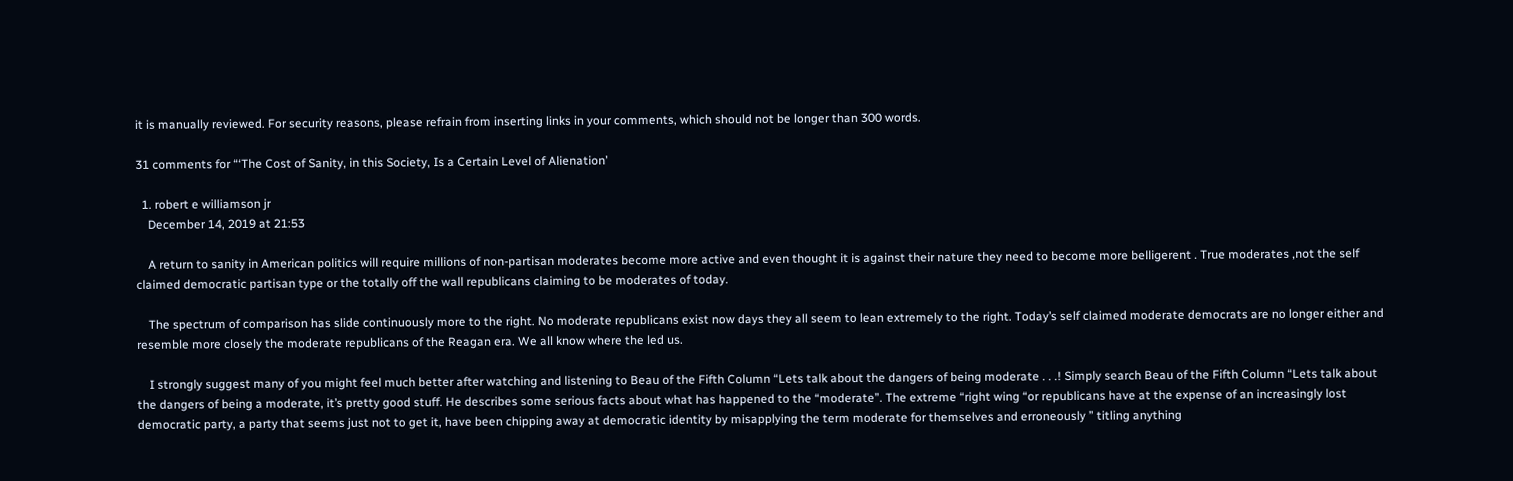it is manually reviewed. For security reasons, please refrain from inserting links in your comments, which should not be longer than 300 words.

31 comments for “‘The Cost of Sanity, in this Society, Is a Certain Level of Alienation’

  1. robert e williamson jr
    December 14, 2019 at 21:53

    A return to sanity in American politics will require millions of non-partisan moderates become more active and even thought it is against their nature they need to become more belligerent . True moderates ,not the self claimed democratic partisan type or the totally off the wall republicans claiming to be moderates of today.

    The spectrum of comparison has slide continuously more to the right. No moderate republicans exist now days they all seem to lean extremely to the right. Today’s self claimed moderate democrats are no longer either and resemble more closely the moderate republicans of the Reagan era. We all know where the led us.

    I strongly suggest many of you might feel much better after watching and listening to Beau of the Fifth Column “Lets talk about the dangers of being moderate . . .! Simply search Beau of the Fifth Column “Lets talk about the dangers of being a moderate, it’s pretty good stuff. He describes some serious facts about what has happened to the “moderate”. The extreme “right wing “or republicans have at the expense of an increasingly lost democratic party, a party that seems just not to get it, have been chipping away at democratic identity by misapplying the term moderate for themselves and erroneously ” titling anything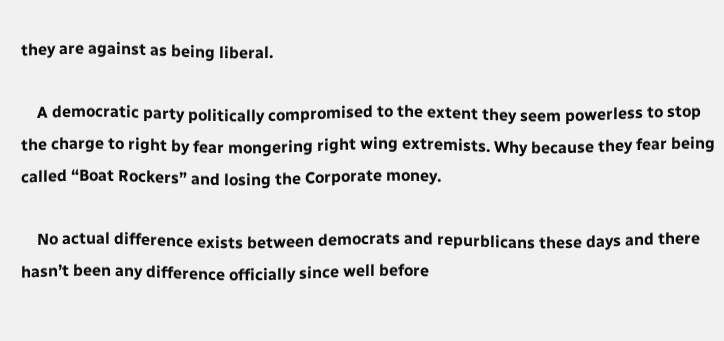they are against as being liberal.

    A democratic party politically compromised to the extent they seem powerless to stop the charge to right by fear mongering right wing extremists. Why because they fear being called “Boat Rockers” and losing the Corporate money.

    No actual difference exists between democrats and repurblicans these days and there hasn’t been any difference officially since well before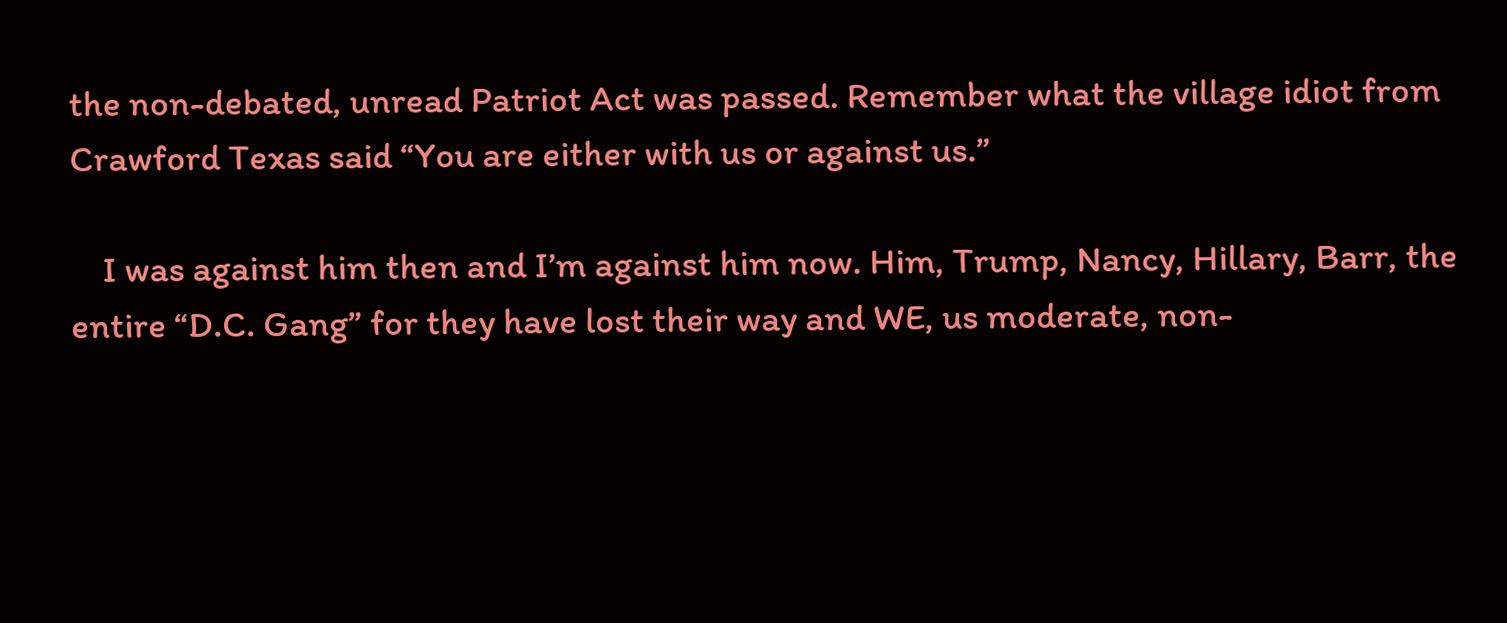the non-debated, unread Patriot Act was passed. Remember what the village idiot from Crawford Texas said “You are either with us or against us.”

    I was against him then and I’m against him now. Him, Trump, Nancy, Hillary, Barr, the entire “D.C. Gang” for they have lost their way and WE, us moderate, non-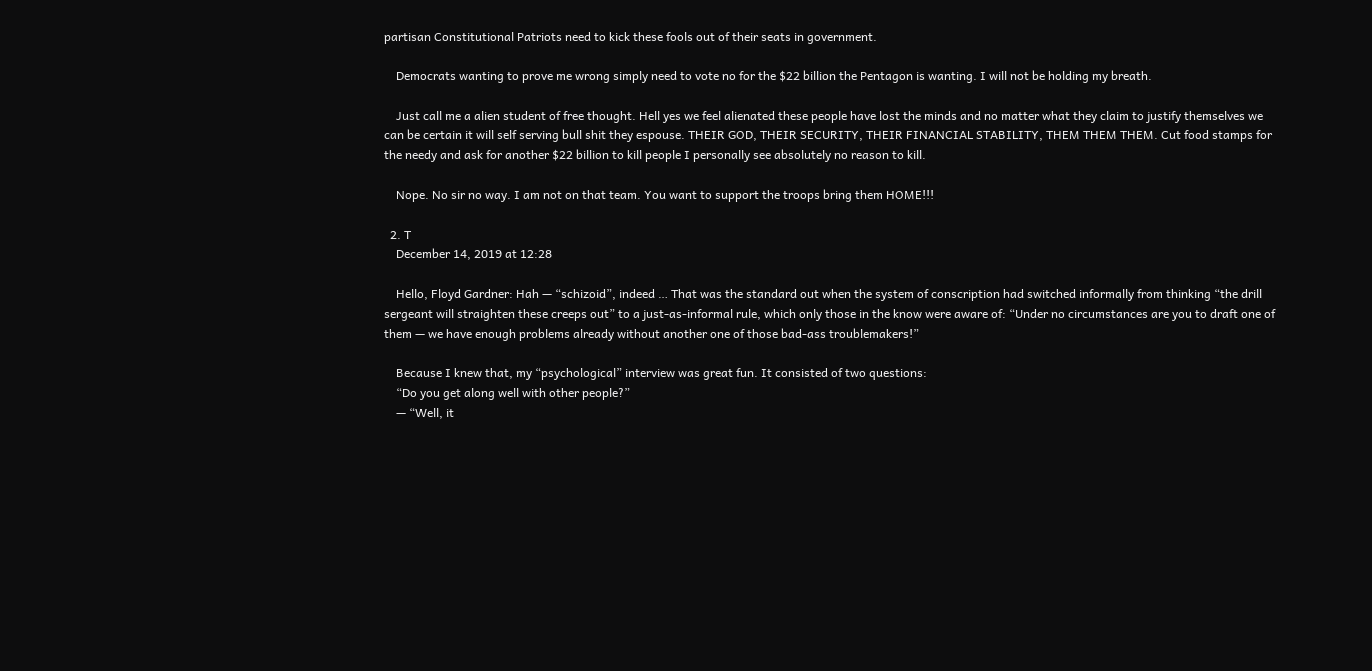partisan Constitutional Patriots need to kick these fools out of their seats in government.

    Democrats wanting to prove me wrong simply need to vote no for the $22 billion the Pentagon is wanting. I will not be holding my breath.

    Just call me a alien student of free thought. Hell yes we feel alienated these people have lost the minds and no matter what they claim to justify themselves we can be certain it will self serving bull shit they espouse. THEIR GOD, THEIR SECURITY, THEIR FINANCIAL STABILITY, THEM THEM THEM. Cut food stamps for the needy and ask for another $22 billion to kill people I personally see absolutely no reason to kill.

    Nope. No sir no way. I am not on that team. You want to support the troops bring them HOME!!!

  2. T
    December 14, 2019 at 12:28

    Hello, Floyd Gardner: Hah — “schizoid”, indeed … That was the standard out when the system of conscription had switched informally from thinking “the drill sergeant will straighten these creeps out” to a just-as-informal rule, which only those in the know were aware of: “Under no circumstances are you to draft one of them — we have enough problems already without another one of those bad-ass troublemakers!”

    Because I knew that, my “psychological” interview was great fun. It consisted of two questions:
    “Do you get along well with other people?”
    — “Well, it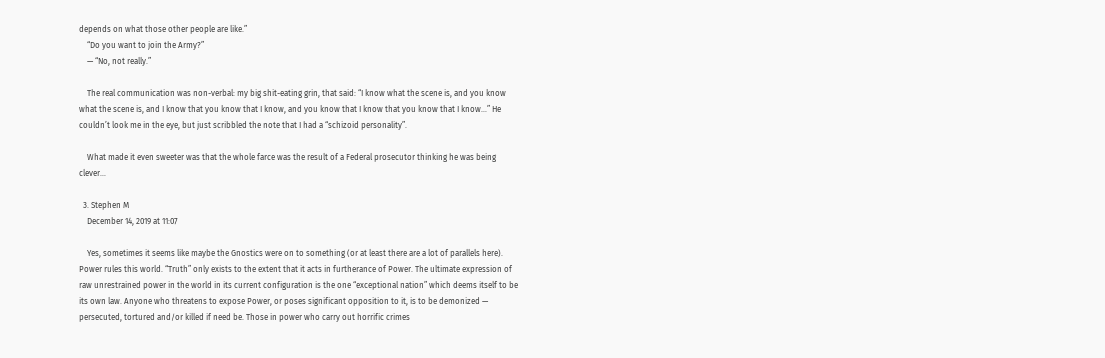depends on what those other people are like.”
    “Do you want to join the Army?”
    — “No, not really.”

    The real communication was non-verbal: my big shit-eating grin, that said: “I know what the scene is, and you know what the scene is, and I know that you know that I know, and you know that I know that you know that I know…” He couldn’t look me in the eye, but just scribbled the note that I had a “schizoid personality”.

    What made it even sweeter was that the whole farce was the result of a Federal prosecutor thinking he was being clever…

  3. Stephen M
    December 14, 2019 at 11:07

    Yes, sometimes it seems like maybe the Gnostics were on to something (or at least there are a lot of parallels here). Power rules this world. “Truth” only exists to the extent that it acts in furtherance of Power. The ultimate expression of raw unrestrained power in the world in its current configuration is the one “exceptional nation” which deems itself to be its own law. Anyone who threatens to expose Power, or poses significant opposition to it, is to be demonized — persecuted, tortured and/or killed if need be. Those in power who carry out horrific crimes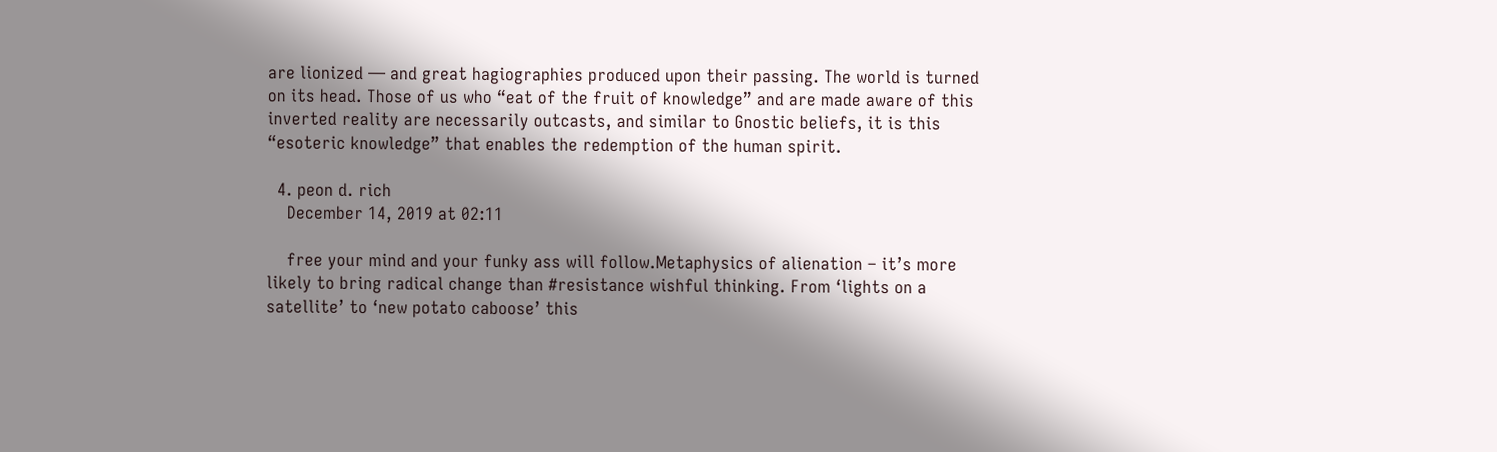are lionized — and great hagiographies produced upon their passing. The world is turned on its head. Those of us who “eat of the fruit of knowledge” and are made aware of this inverted reality are necessarily outcasts, and similar to Gnostic beliefs, it is this “esoteric knowledge” that enables the redemption of the human spirit.

  4. peon d. rich
    December 14, 2019 at 02:11

    free your mind and your funky ass will follow.Metaphysics of alienation – it’s more likely to bring radical change than #resistance wishful thinking. From ‘lights on a satellite’ to ‘new potato caboose’ this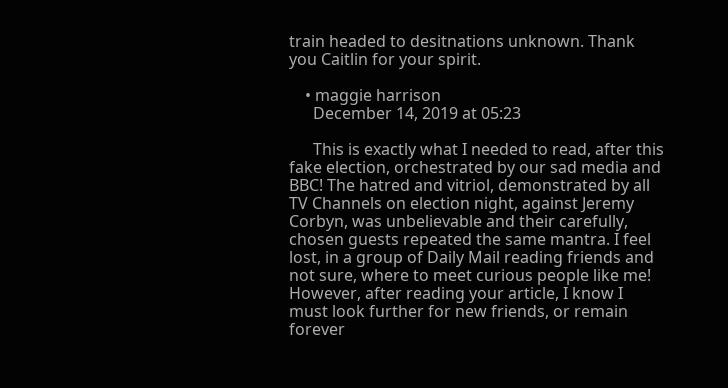train headed to desitnations unknown. Thank you Caitlin for your spirit.

    • maggie harrison
      December 14, 2019 at 05:23

      This is exactly what I needed to read, after this fake election, orchestrated by our sad media and BBC! The hatred and vitriol, demonstrated by all TV Channels on election night, against Jeremy Corbyn, was unbelievable and their carefully, chosen guests repeated the same mantra. I feel lost, in a group of Daily Mail reading friends and not sure, where to meet curious people like me! However, after reading your article, I know I must look further for new friends, or remain forever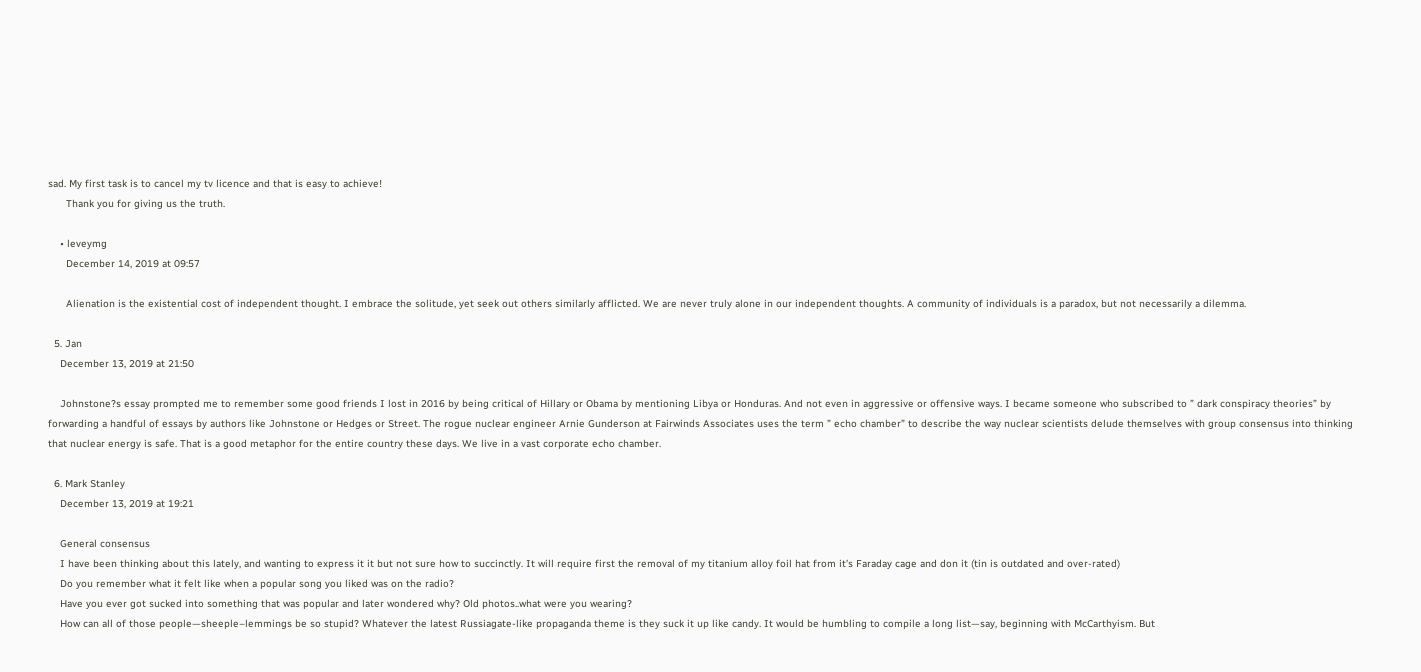sad. My first task is to cancel my tv licence and that is easy to achieve!
      Thank you for giving us the truth.

    • leveymg
      December 14, 2019 at 09:57

      Alienation is the existential cost of independent thought. I embrace the solitude, yet seek out others similarly afflicted. We are never truly alone in our independent thoughts. A community of individuals is a paradox, but not necessarily a dilemma.

  5. Jan
    December 13, 2019 at 21:50

    Johnstone?s essay prompted me to remember some good friends I lost in 2016 by being critical of Hillary or Obama by mentioning Libya or Honduras. And not even in aggressive or offensive ways. I became someone who subscribed to ” dark conspiracy theories” by forwarding a handful of essays by authors like Johnstone or Hedges or Street. The rogue nuclear engineer Arnie Gunderson at Fairwinds Associates uses the term ” echo chamber” to describe the way nuclear scientists delude themselves with group consensus into thinking that nuclear energy is safe. That is a good metaphor for the entire country these days. We live in a vast corporate echo chamber.

  6. Mark Stanley
    December 13, 2019 at 19:21

    General consensus
    I have been thinking about this lately, and wanting to express it it but not sure how to succinctly. It will require first the removal of my titanium alloy foil hat from it’s Faraday cage and don it (tin is outdated and over-rated)
    Do you remember what it felt like when a popular song you liked was on the radio?
    Have you ever got sucked into something that was popular and later wondered why? Old photos..what were you wearing?
    How can all of those people—sheeple–lemmings be so stupid? Whatever the latest Russiagate-like propaganda theme is they suck it up like candy. It would be humbling to compile a long list—say, beginning with McCarthyism. But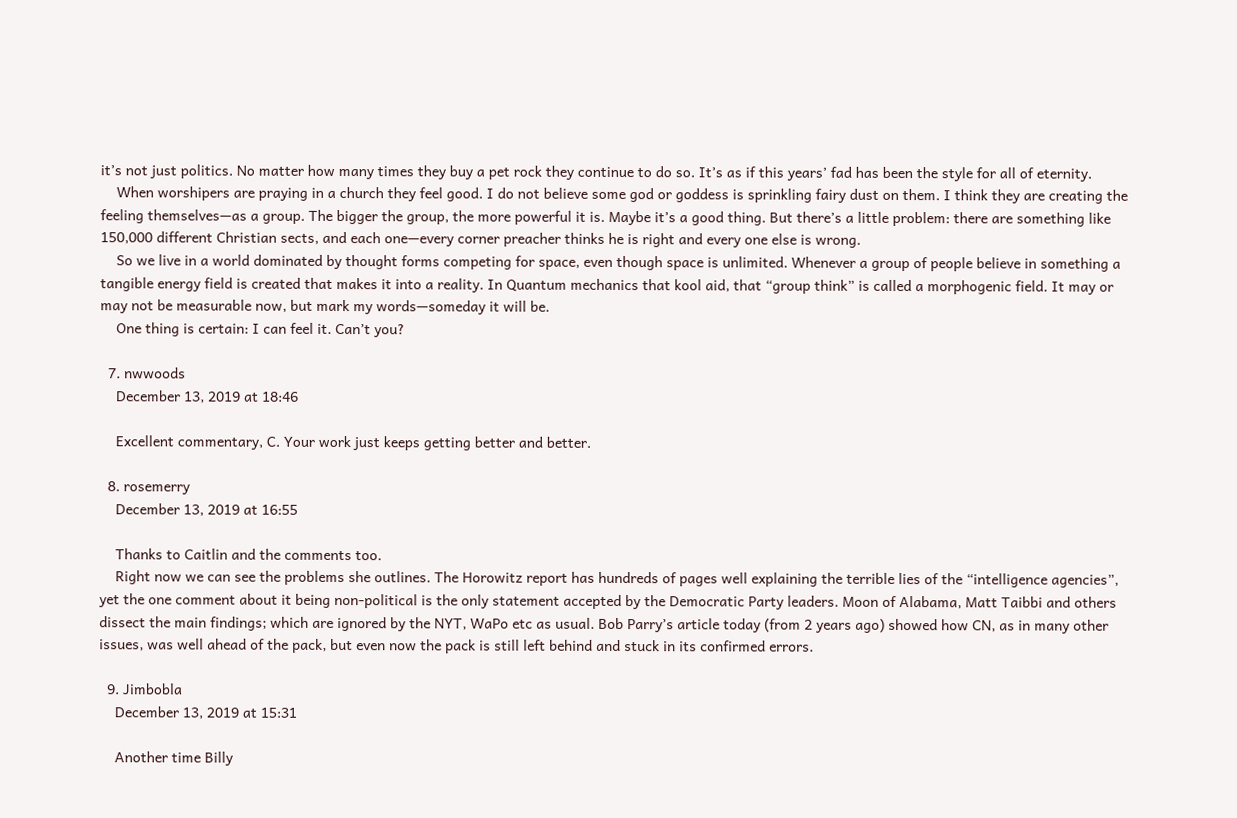it’s not just politics. No matter how many times they buy a pet rock they continue to do so. It’s as if this years’ fad has been the style for all of eternity.
    When worshipers are praying in a church they feel good. I do not believe some god or goddess is sprinkling fairy dust on them. I think they are creating the feeling themselves—as a group. The bigger the group, the more powerful it is. Maybe it’s a good thing. But there’s a little problem: there are something like 150,000 different Christian sects, and each one—every corner preacher thinks he is right and every one else is wrong.
    So we live in a world dominated by thought forms competing for space, even though space is unlimited. Whenever a group of people believe in something a tangible energy field is created that makes it into a reality. In Quantum mechanics that kool aid, that “group think” is called a morphogenic field. It may or may not be measurable now, but mark my words—someday it will be.
    One thing is certain: I can feel it. Can’t you?

  7. nwwoods
    December 13, 2019 at 18:46

    Excellent commentary, C. Your work just keeps getting better and better.

  8. rosemerry
    December 13, 2019 at 16:55

    Thanks to Caitlin and the comments too.
    Right now we can see the problems she outlines. The Horowitz report has hundreds of pages well explaining the terrible lies of the “intelligence agencies”, yet the one comment about it being non-political is the only statement accepted by the Democratic Party leaders. Moon of Alabama, Matt Taibbi and others dissect the main findings; which are ignored by the NYT, WaPo etc as usual. Bob Parry’s article today (from 2 years ago) showed how CN, as in many other issues, was well ahead of the pack, but even now the pack is still left behind and stuck in its confirmed errors.

  9. Jimbobla
    December 13, 2019 at 15:31

    Another time Billy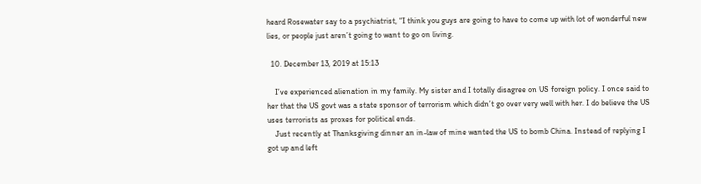heard Rosewater say to a psychiatrist, “I think you guys are going to have to come up with lot of wonderful new lies, or people just aren’t going to want to go on living.

  10. December 13, 2019 at 15:13

    I’ve experienced alienation in my family. My sister and I totally disagree on US foreign policy. I once said to her that the US govt was a state sponsor of terrorism which didn’t go over very well with her. I do believe the US uses terrorists as proxes for political ends.
    Just recently at Thanksgiving dinner an in-law of mine wanted the US to bomb China. Instead of replying I got up and left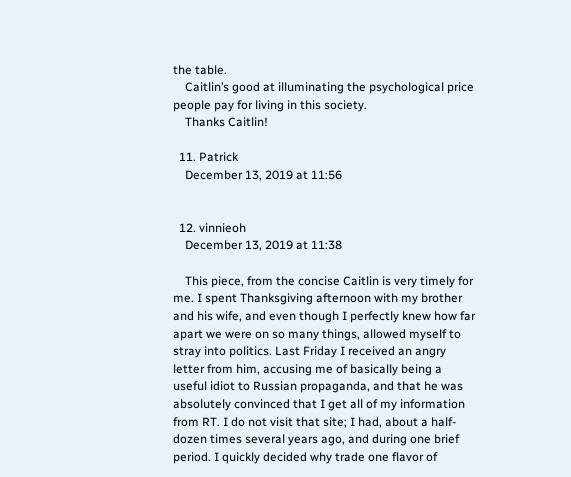the table.
    Caitlin’s good at illuminating the psychological price people pay for living in this society.
    Thanks Caitlin!

  11. Patrick
    December 13, 2019 at 11:56


  12. vinnieoh
    December 13, 2019 at 11:38

    This piece, from the concise Caitlin is very timely for me. I spent Thanksgiving afternoon with my brother and his wife, and even though I perfectly knew how far apart we were on so many things, allowed myself to stray into politics. Last Friday I received an angry letter from him, accusing me of basically being a useful idiot to Russian propaganda, and that he was absolutely convinced that I get all of my information from RT. I do not visit that site; I had, about a half-dozen times several years ago, and during one brief period. I quickly decided why trade one flavor of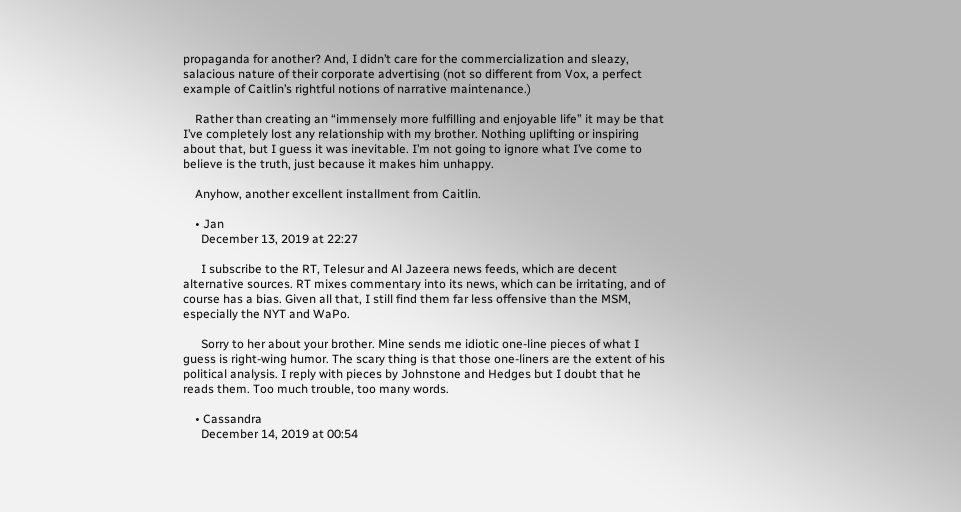propaganda for another? And, I didn’t care for the commercialization and sleazy, salacious nature of their corporate advertising (not so different from Vox, a perfect example of Caitlin’s rightful notions of narrative maintenance.)

    Rather than creating an “immensely more fulfilling and enjoyable life” it may be that I’ve completely lost any relationship with my brother. Nothing uplifting or inspiring about that, but I guess it was inevitable. I’m not going to ignore what I’ve come to believe is the truth, just because it makes him unhappy.

    Anyhow, another excellent installment from Caitlin.

    • Jan
      December 13, 2019 at 22:27

      I subscribe to the RT, Telesur and Al Jazeera news feeds, which are decent alternative sources. RT mixes commentary into its news, which can be irritating, and of course has a bias. Given all that, I still find them far less offensive than the MSM, especially the NYT and WaPo.

      Sorry to her about your brother. Mine sends me idiotic one-line pieces of what I guess is right-wing humor. The scary thing is that those one-liners are the extent of his political analysis. I reply with pieces by Johnstone and Hedges but I doubt that he reads them. Too much trouble, too many words.

    • Cassandra
      December 14, 2019 at 00:54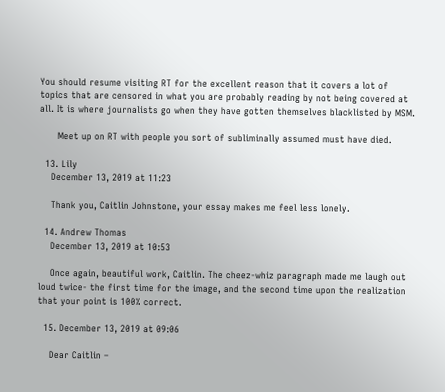You should resume visiting RT for the excellent reason that it covers a lot of topics that are censored in what you are probably reading by not being covered at all. It is where journalists go when they have gotten themselves blacklisted by MSM.

      Meet up on RT with people you sort of subliminally assumed must have died.

  13. Lily
    December 13, 2019 at 11:23

    Thank you, Caitlin Johnstone, your essay makes me feel less lonely.

  14. Andrew Thomas
    December 13, 2019 at 10:53

    Once again, beautiful work, Caitlin. The cheez-whiz paragraph made me laugh out loud twice- the first time for the image, and the second time upon the realization that your point is 100% correct.

  15. December 13, 2019 at 09:06

    Dear Caitlin –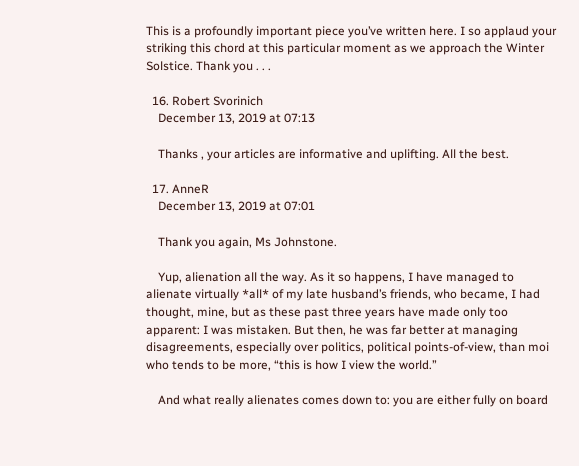This is a profoundly important piece you’ve written here. I so applaud your striking this chord at this particular moment as we approach the Winter Solstice. Thank you . . .

  16. Robert Svorinich
    December 13, 2019 at 07:13

    Thanks , your articles are informative and uplifting. All the best.

  17. AnneR
    December 13, 2019 at 07:01

    Thank you again, Ms Johnstone.

    Yup, alienation all the way. As it so happens, I have managed to alienate virtually *all* of my late husband’s friends, who became, I had thought, mine, but as these past three years have made only too apparent: I was mistaken. But then, he was far better at managing disagreements, especially over politics, political points-of-view, than moi who tends to be more, “this is how I view the world.”

    And what really alienates comes down to: you are either fully on board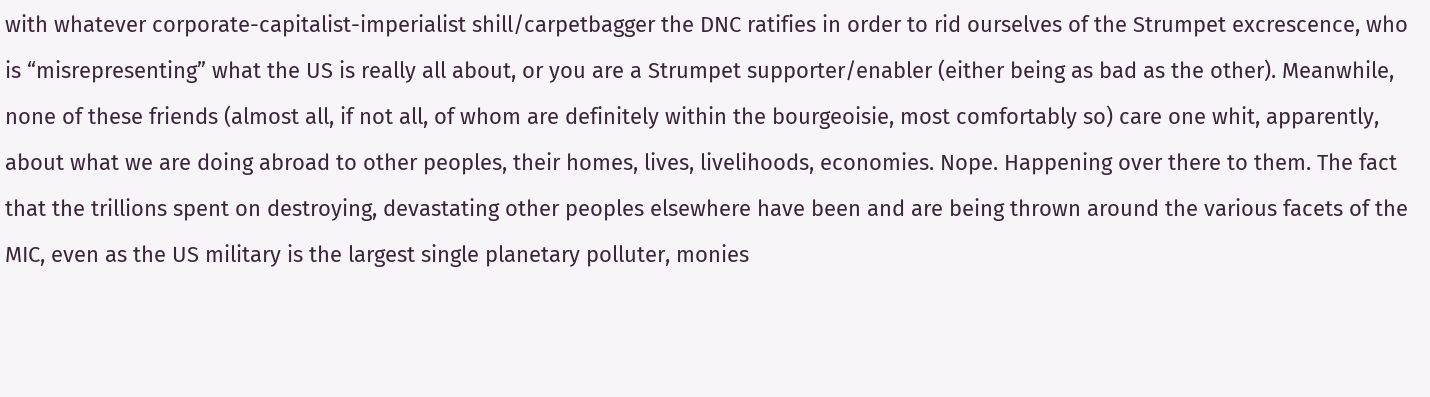with whatever corporate-capitalist-imperialist shill/carpetbagger the DNC ratifies in order to rid ourselves of the Strumpet excrescence, who is “misrepresenting” what the US is really all about, or you are a Strumpet supporter/enabler (either being as bad as the other). Meanwhile, none of these friends (almost all, if not all, of whom are definitely within the bourgeoisie, most comfortably so) care one whit, apparently, about what we are doing abroad to other peoples, their homes, lives, livelihoods, economies. Nope. Happening over there to them. The fact that the trillions spent on destroying, devastating other peoples elsewhere have been and are being thrown around the various facets of the MIC, even as the US military is the largest single planetary polluter, monies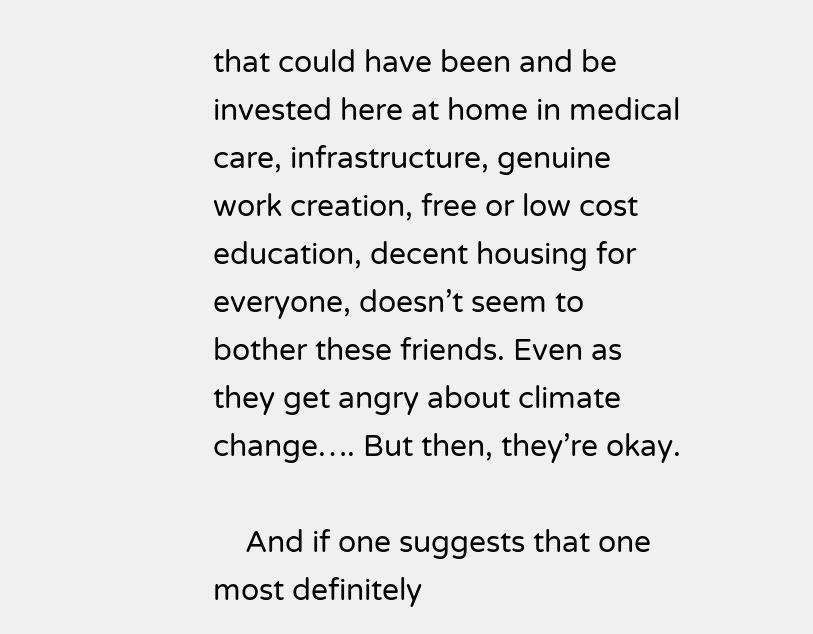that could have been and be invested here at home in medical care, infrastructure, genuine work creation, free or low cost education, decent housing for everyone, doesn’t seem to bother these friends. Even as they get angry about climate change…. But then, they’re okay.

    And if one suggests that one most definitely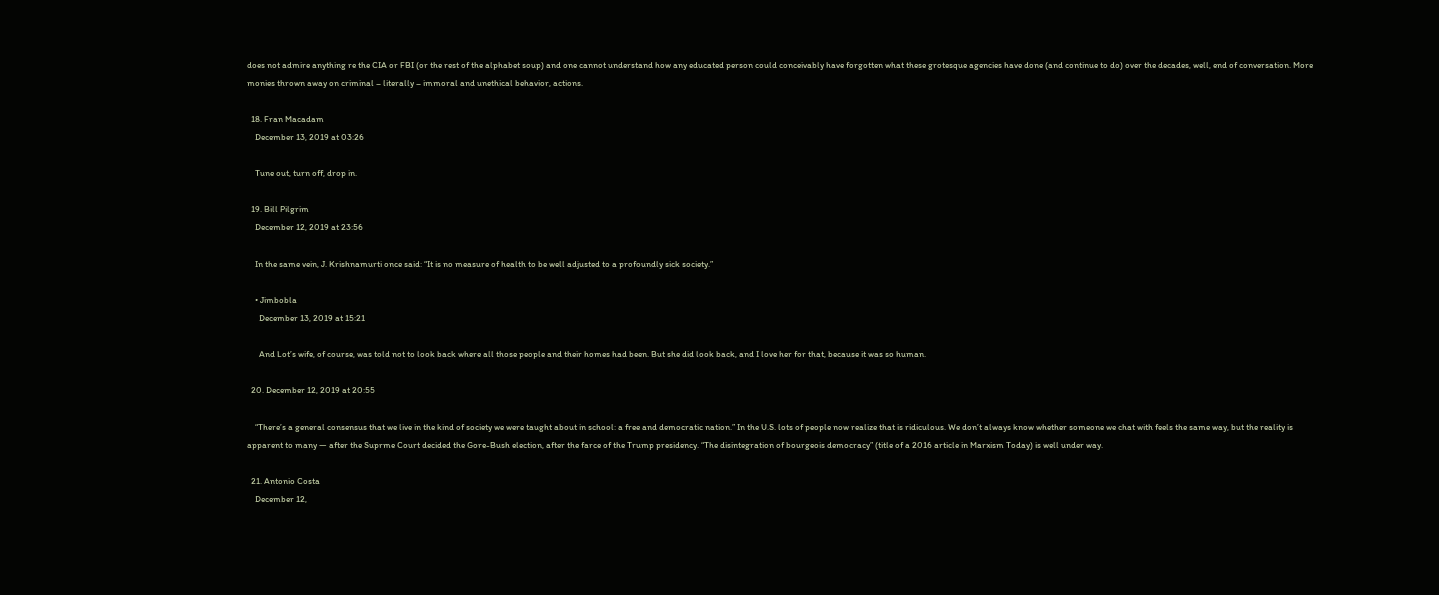does not admire anything re the CIA or FBI (or the rest of the alphabet soup) and one cannot understand how any educated person could conceivably have forgotten what these grotesque agencies have done (and continue to do) over the decades, well, end of conversation. More monies thrown away on criminal – literally – immoral and unethical behavior, actions.

  18. Fran Macadam
    December 13, 2019 at 03:26

    Tune out, turn off, drop in.

  19. Bill Pilgrim
    December 12, 2019 at 23:56

    In the same vein, J. Krishnamurti once said: “It is no measure of health to be well adjusted to a profoundly sick society.”

    • Jimbobla
      December 13, 2019 at 15:21

      And Lot’s wife, of course, was told not to look back where all those people and their homes had been. But she did look back, and I love her for that, because it was so human.

  20. December 12, 2019 at 20:55

    “There’s a general consensus that we live in the kind of society we were taught about in school: a free and democratic nation.” In the U.S. lots of people now realize that is ridiculous. We don’t always know whether someone we chat with feels the same way, but the reality is apparent to many — after the Suprme Court decided the Gore-Bush election, after the farce of the Trump presidency. “The disintegration of bourgeois democracy” (title of a 2016 article in Marxism Today) is well under way.

  21. Antonio Costa
    December 12,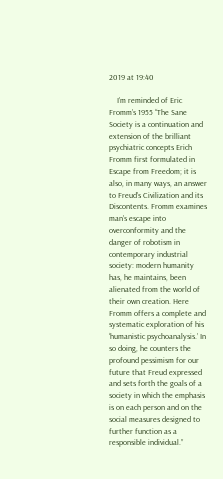2019 at 19:40

    I’m reminded of Eric Fromm’s 1955 “The Sane Society is a continuation and extension of the brilliant psychiatric concepts Erich Fromm first formulated in Escape from Freedom; it is also, in many ways, an answer to Freud’s Civilization and its Discontents. Fromm examines man’s escape into overconformity and the danger of robotism in contemporary industrial society: modern humanity has, he maintains, been alienated from the world of their own creation. Here Fromm offers a complete and systematic exploration of his ‘humanistic psychoanalysis.’ In so doing, he counters the profound pessimism for our future that Freud expressed and sets forth the goals of a society in which the emphasis is on each person and on the social measures designed to further function as a responsible individual.”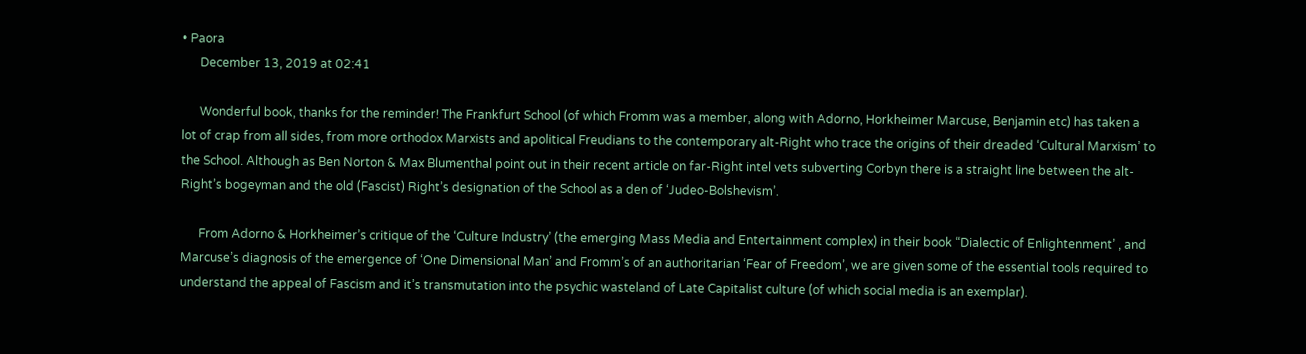• Paora
      December 13, 2019 at 02:41

      Wonderful book, thanks for the reminder! The Frankfurt School (of which Fromm was a member, along with Adorno, Horkheimer Marcuse, Benjamin etc) has taken a lot of crap from all sides, from more orthodox Marxists and apolitical Freudians to the contemporary alt-Right who trace the origins of their dreaded ‘Cultural Marxism’ to the School. Although as Ben Norton & Max Blumenthal point out in their recent article on far-Right intel vets subverting Corbyn there is a straight line between the alt-Right’s bogeyman and the old (Fascist) Right’s designation of the School as a den of ‘Judeo-Bolshevism’.

      From Adorno & Horkheimer’s critique of the ‘Culture Industry’ (the emerging Mass Media and Entertainment complex) in their book “Dialectic of Enlightenment’ , and Marcuse’s diagnosis of the emergence of ‘One Dimensional Man’ and Fromm’s of an authoritarian ‘Fear of Freedom’, we are given some of the essential tools required to understand the appeal of Fascism and it’s transmutation into the psychic wasteland of Late Capitalist culture (of which social media is an exemplar).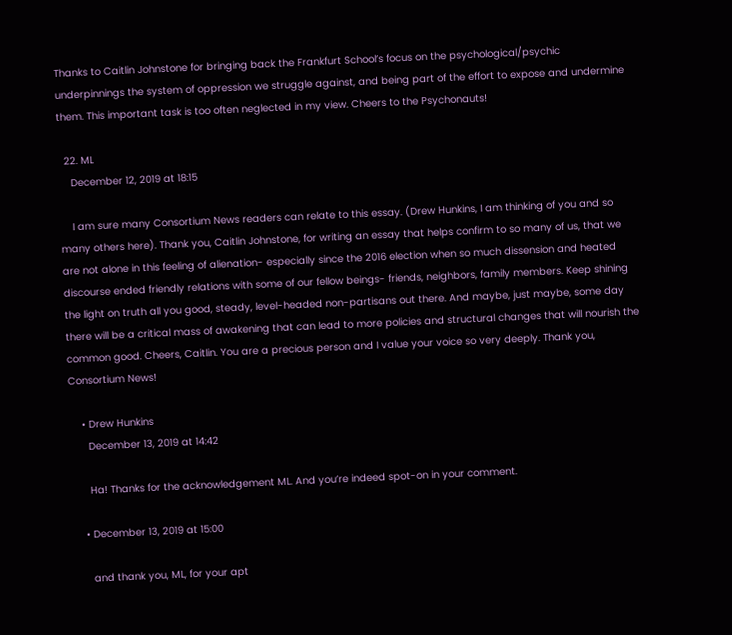Thanks to Caitlin Johnstone for bringing back the Frankfurt School’s focus on the psychological/psychic underpinnings the system of oppression we struggle against, and being part of the effort to expose and undermine them. This important task is too often neglected in my view. Cheers to the Psychonauts!

  22. ML
    December 12, 2019 at 18:15

    I am sure many Consortium News readers can relate to this essay. (Drew Hunkins, I am thinking of you and so many others here). Thank you, Caitlin Johnstone, for writing an essay that helps confirm to so many of us, that we are not alone in this feeling of alienation- especially since the 2016 election when so much dissension and heated discourse ended friendly relations with some of our fellow beings- friends, neighbors, family members. Keep shining the light on truth all you good, steady, level-headed non-partisans out there. And maybe, just maybe, some day there will be a critical mass of awakening that can lead to more policies and structural changes that will nourish the common good. Cheers, Caitlin. You are a precious person and I value your voice so very deeply. Thank you, Consortium News!

    • Drew Hunkins
      December 13, 2019 at 14:42

      Ha! Thanks for the acknowledgement ML. And you’re indeed spot-on in your comment.

    • December 13, 2019 at 15:00

      and thank you, ML, for your apt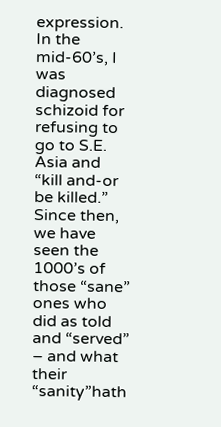expression. In the mid-60’s, I was diagnosed schizoid for refusing to go to S.E. Asia and “kill and-or be killed.” Since then, we have seen the 1000’s of those “sane” ones who did as told and “served” – and what their “sanity”hath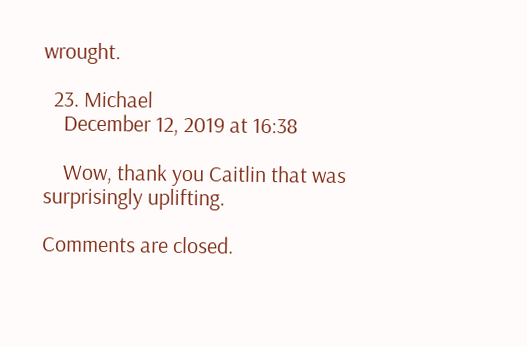wrought.

  23. Michael
    December 12, 2019 at 16:38

    Wow, thank you Caitlin that was surprisingly uplifting.

Comments are closed.